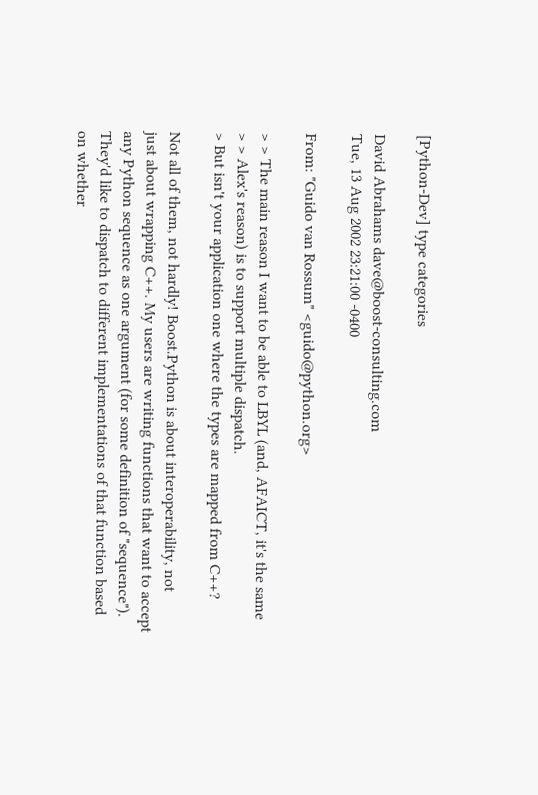[Python-Dev] type categories

David Abrahams dave@boost-consulting.com
Tue, 13 Aug 2002 23:21:00 -0400

From: "Guido van Rossum" <guido@python.org>

> > The main reason I want to be able to LBYL (and, AFAICT, it's the same
> > Alex's reason) is to support multiple dispatch.
> But isn't your application one where the types are mapped from C++?

Not all of them, not hardly! Boost.Python is about interoperability, not
just about wrapping C++. My users are writing functions that want to accept
any Python sequence as one argument (for some definition of "sequence").
They'd like to dispatch to different implementations of that function based
on whether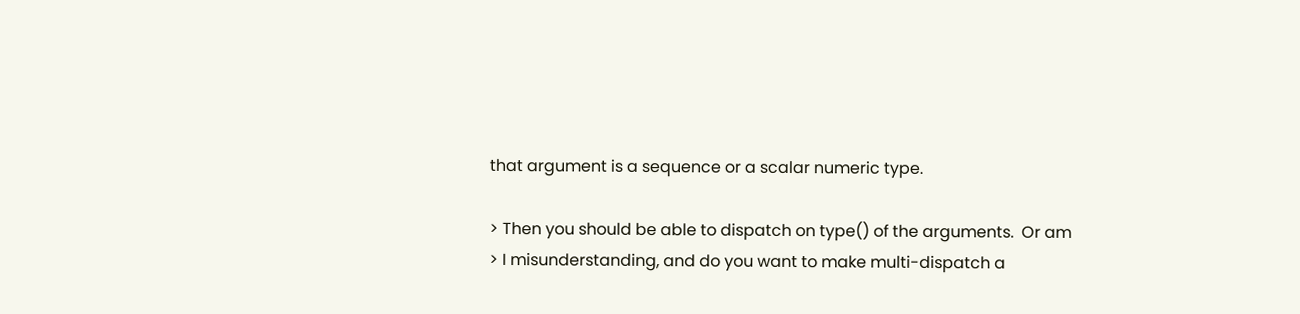that argument is a sequence or a scalar numeric type.

> Then you should be able to dispatch on type() of the arguments.  Or am
> I misunderstanding, and do you want to make multi-dispatch a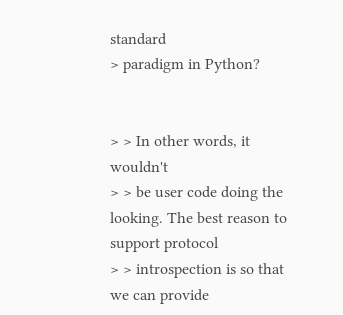standard
> paradigm in Python?


> > In other words, it wouldn't
> > be user code doing the looking. The best reason to support protocol
> > introspection is so that we can provide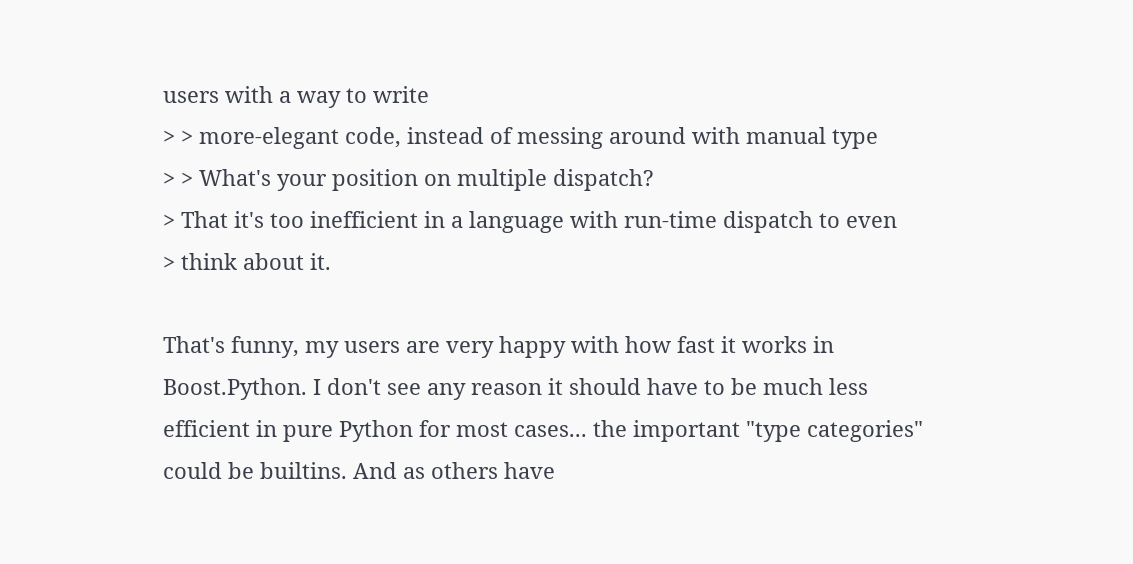users with a way to write
> > more-elegant code, instead of messing around with manual type
> > What's your position on multiple dispatch?
> That it's too inefficient in a language with run-time dispatch to even
> think about it.

That's funny, my users are very happy with how fast it works in
Boost.Python. I don't see any reason it should have to be much less
efficient in pure Python for most cases... the important "type categories"
could be builtins. And as others have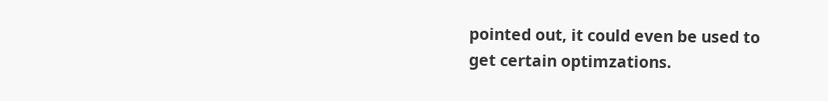pointed out, it could even be used to
get certain optimzations.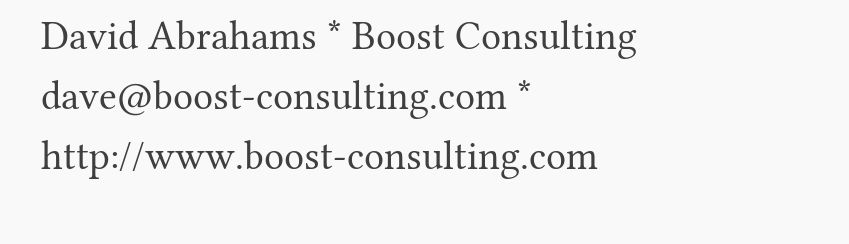David Abrahams * Boost Consulting
dave@boost-consulting.com * http://www.boost-consulting.com